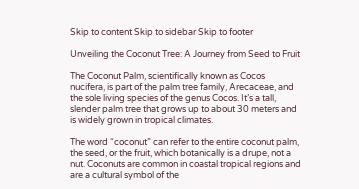Skip to content Skip to sidebar Skip to footer

Unveiling the Coconut Tree: A Journey from Seed to Fruit

The Coconut Palm, scientifically known as Cocos nucifera, is part of the palm tree family, Arecaceae, and the sole living species of the genus Cocos. It’s a tall, slender palm tree that grows up to about 30 meters and is widely grown in tropical climates.

The word “coconut” can refer to the entire coconut palm, the seed, or the fruit, which botanically is a drupe, not a nut. Coconuts are common in coastal tropical regions and are a cultural symbol of the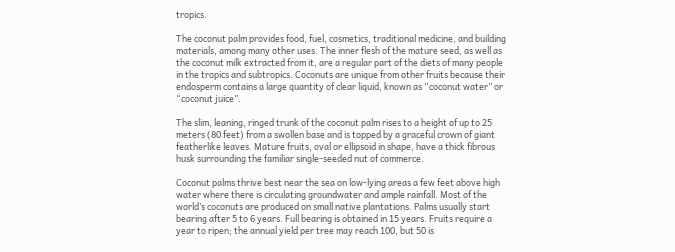tropics.

The coconut palm provides food, fuel, cosmetics, traditional medicine, and building materials, among many other uses. The inner flesh of the mature seed, as well as the coconut milk extracted from it, are a regular part of the diets of many people in the tropics and subtropics. Coconuts are unique from other fruits because their endosperm contains a large quantity of clear liquid, known as “coconut water” or “coconut juice”.

The slim, leaning, ringed trunk of the coconut palm rises to a height of up to 25 meters (80 feet) from a swollen base and is topped by a graceful crown of giant featherlike leaves. Mature fruits, oval or ellipsoid in shape, have a thick fibrous husk surrounding the familiar single-seeded nut of commerce.

Coconut palms thrive best near the sea on low-lying areas a few feet above high water where there is circulating groundwater and ample rainfall. Most of the world’s coconuts are produced on small native plantations. Palms usually start bearing after 5 to 6 years. Full bearing is obtained in 15 years. Fruits require a year to ripen; the annual yield per tree may reach 100, but 50 is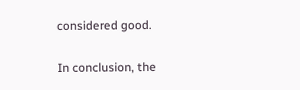considered good.

In conclusion, the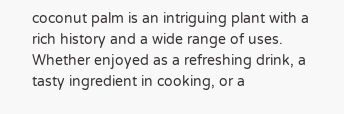coconut palm is an intriguing plant with a rich history and a wide range of uses. Whether enjoyed as a refreshing drink, a tasty ingredient in cooking, or a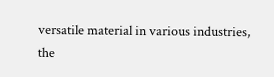versatile material in various industries, the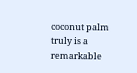coconut palm truly is a remarkable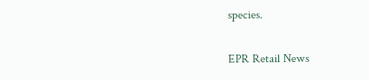species.

EPR Retail News